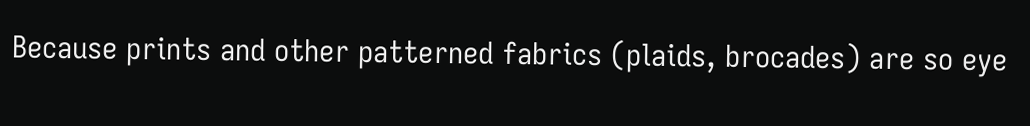Because prints and other patterned fabrics (plaids, brocades) are so eye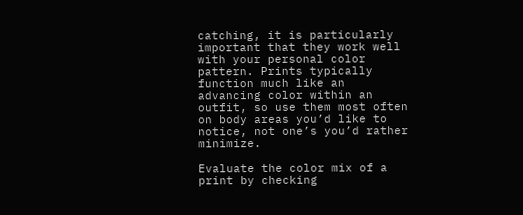catching, it is particularly important that they work well with your personal color pattern. Prints typically function much like an advancing color within an outfit, so use them most often on body areas you’d like to notice, not one’s you’d rather minimize.

Evaluate the color mix of a print by checking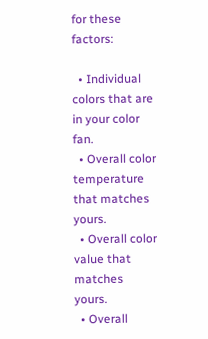for these factors:

  • Individual colors that are in your color fan.
  • Overall color temperature that matches yours.
  • Overall color value that matches yours.
  • Overall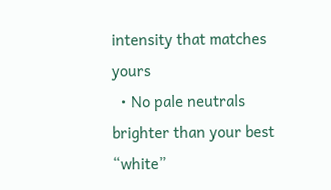intensity that matches yours
  • No pale neutrals brighter than your best “white”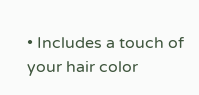• Includes a touch of your hair color